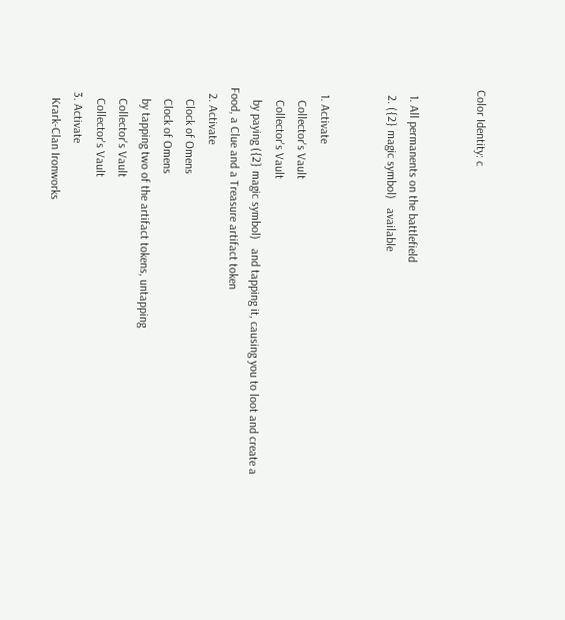Color Identity: c


  1. All permanents on the battlefield
  2. ({2} magic symbol)   available


  1. Activate
    Collector's Vault
    Collector's Vault
    by paying ({2} magic symbol)   and tapping it, causing you to loot and create a Food, a Clue and a Treasure artifact token
  2. Activate
    Clock of Omens
    Clock of Omens
    by tapping two of the artifact tokens, untapping
    Collector's Vault
    Collector's Vault
  3. Activate
    Krark-Clan Ironworks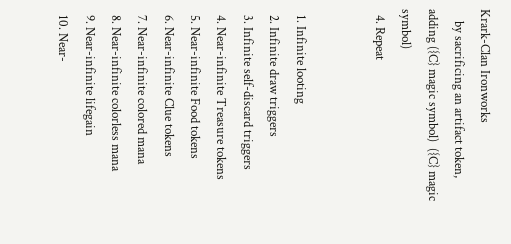Krark-Clan Ironworks
    by sacrificing an artifact token, adding ({C} magic symbol)  ({C} magic symbol)
  4. Repeat


  1. Infinite looting
  2. Infinite draw triggers
  3. Infinite self-discard triggers
  4. Near-infinite Treasure tokens
  5. Near-infinite Food tokens
  6. Near-infinite Clue tokens
  7. Near-infinite colored mana
  8. Near-infinite colorless mana
  9. Near-infinite lifegain
  10. Near-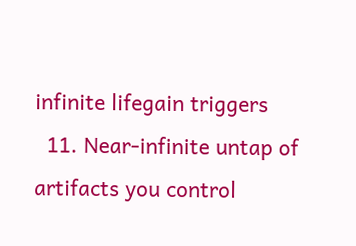infinite lifegain triggers
  11. Near-infinite untap of artifacts you control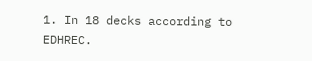1. In 18 decks according to EDHREC.